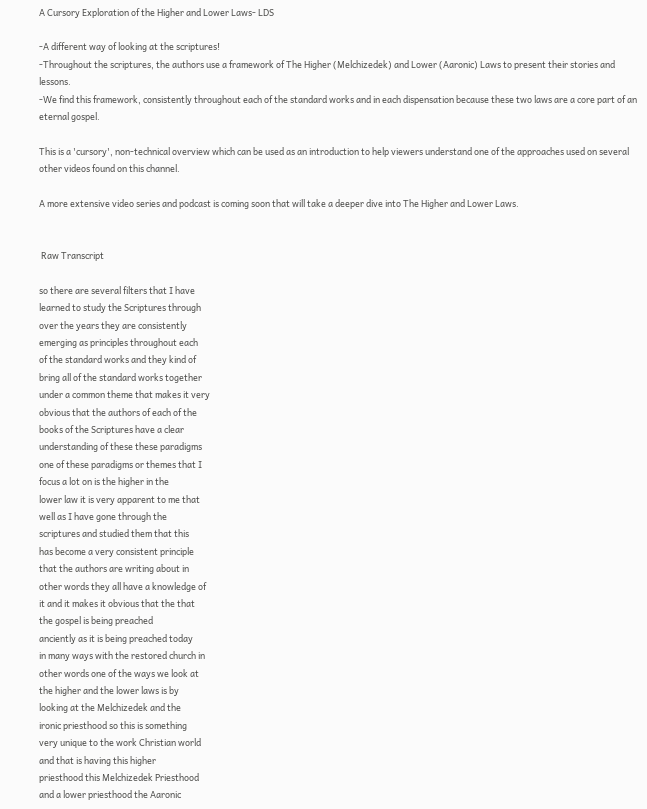A Cursory Exploration of the Higher and Lower Laws- LDS

-A different way of looking at the scriptures!
-Throughout the scriptures, the authors use a framework of The Higher (Melchizedek) and Lower (Aaronic) Laws to present their stories and lessons.
-We find this framework, consistently throughout each of the standard works and in each dispensation because these two laws are a core part of an eternal gospel.

This is a 'cursory', non-technical overview which can be used as an introduction to help viewers understand one of the approaches used on several other videos found on this channel.

A more extensive video series and podcast is coming soon that will take a deeper dive into The Higher and Lower Laws.


 Raw Transcript

so there are several filters that I have
learned to study the Scriptures through
over the years they are consistently
emerging as principles throughout each
of the standard works and they kind of
bring all of the standard works together
under a common theme that makes it very
obvious that the authors of each of the
books of the Scriptures have a clear
understanding of these these paradigms
one of these paradigms or themes that I
focus a lot on is the higher in the
lower law it is very apparent to me that
well as I have gone through the
scriptures and studied them that this
has become a very consistent principle
that the authors are writing about in
other words they all have a knowledge of
it and it makes it obvious that the that
the gospel is being preached
anciently as it is being preached today
in many ways with the restored church in
other words one of the ways we look at
the higher and the lower laws is by
looking at the Melchizedek and the
ironic priesthood so this is something
very unique to the work Christian world
and that is having this higher
priesthood this Melchizedek Priesthood
and a lower priesthood the Aaronic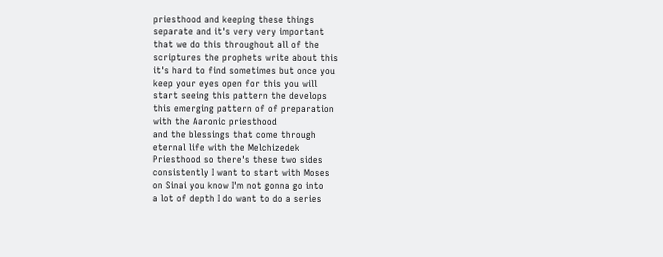priesthood and keeping these things
separate and it's very very important
that we do this throughout all of the
scriptures the prophets write about this
it's hard to find sometimes but once you
keep your eyes open for this you will
start seeing this pattern the develops
this emerging pattern of of preparation
with the Aaronic priesthood
and the blessings that come through
eternal life with the Melchizedek
Priesthood so there's these two sides
consistently I want to start with Moses
on Sinai you know I'm not gonna go into
a lot of depth I do want to do a series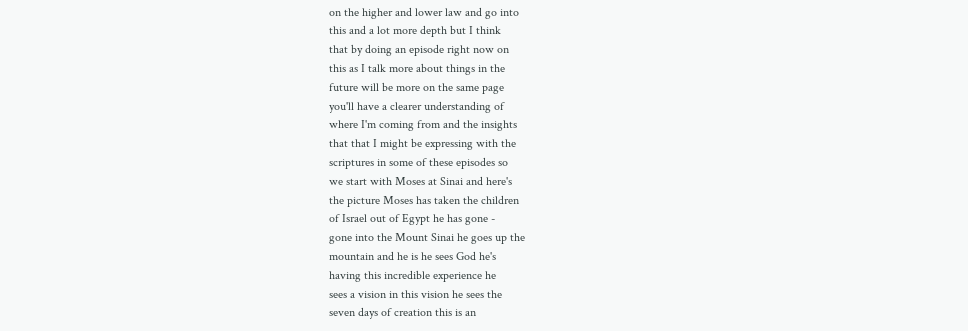on the higher and lower law and go into
this and a lot more depth but I think
that by doing an episode right now on
this as I talk more about things in the
future will be more on the same page
you'll have a clearer understanding of
where I'm coming from and the insights
that that I might be expressing with the
scriptures in some of these episodes so
we start with Moses at Sinai and here's
the picture Moses has taken the children
of Israel out of Egypt he has gone -
gone into the Mount Sinai he goes up the
mountain and he is he sees God he's
having this incredible experience he
sees a vision in this vision he sees the
seven days of creation this is an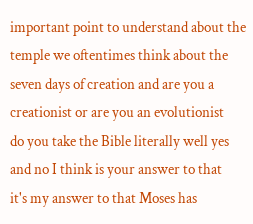important point to understand about the
temple we oftentimes think about the
seven days of creation and are you a
creationist or are you an evolutionist
do you take the Bible literally well yes
and no I think is your answer to that
it's my answer to that Moses has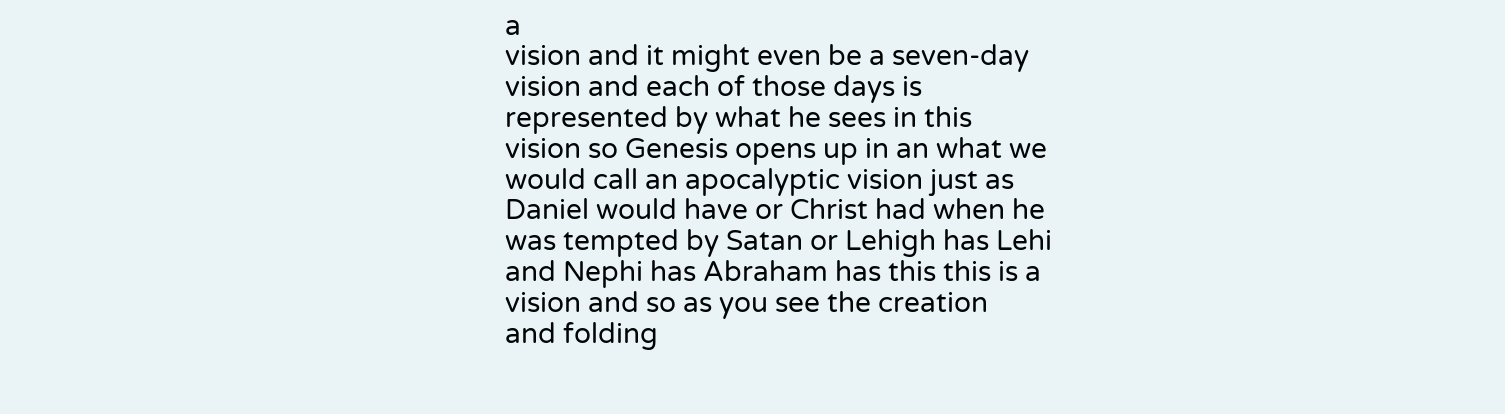a
vision and it might even be a seven-day
vision and each of those days is
represented by what he sees in this
vision so Genesis opens up in an what we
would call an apocalyptic vision just as
Daniel would have or Christ had when he
was tempted by Satan or Lehigh has Lehi
and Nephi has Abraham has this this is a
vision and so as you see the creation
and folding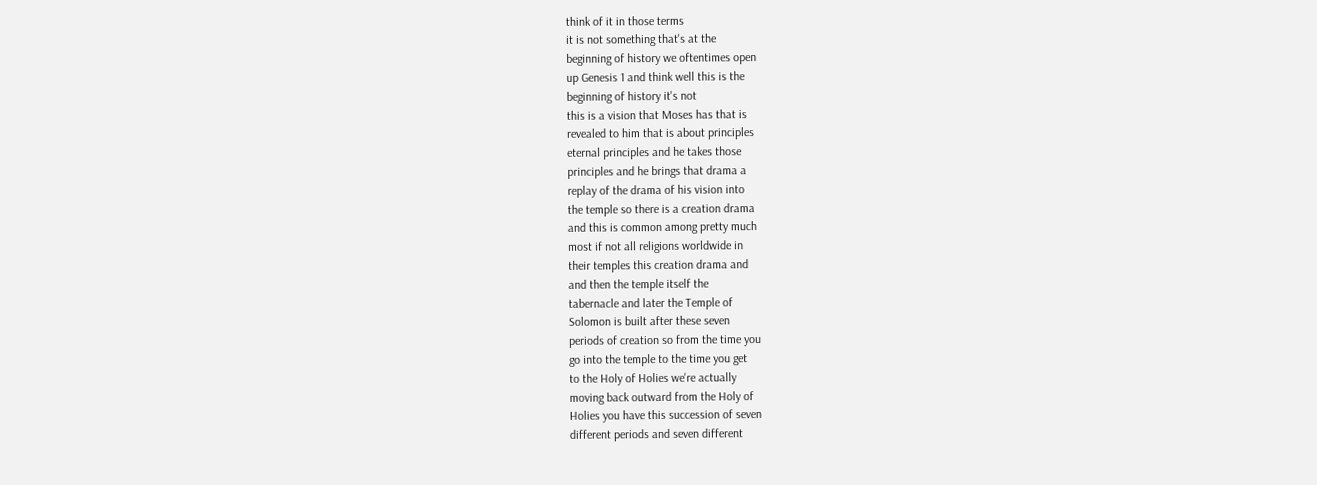think of it in those terms
it is not something that's at the
beginning of history we oftentimes open
up Genesis 1 and think well this is the
beginning of history it's not
this is a vision that Moses has that is
revealed to him that is about principles
eternal principles and he takes those
principles and he brings that drama a
replay of the drama of his vision into
the temple so there is a creation drama
and this is common among pretty much
most if not all religions worldwide in
their temples this creation drama and
and then the temple itself the
tabernacle and later the Temple of
Solomon is built after these seven
periods of creation so from the time you
go into the temple to the time you get
to the Holy of Holies we're actually
moving back outward from the Holy of
Holies you have this succession of seven
different periods and seven different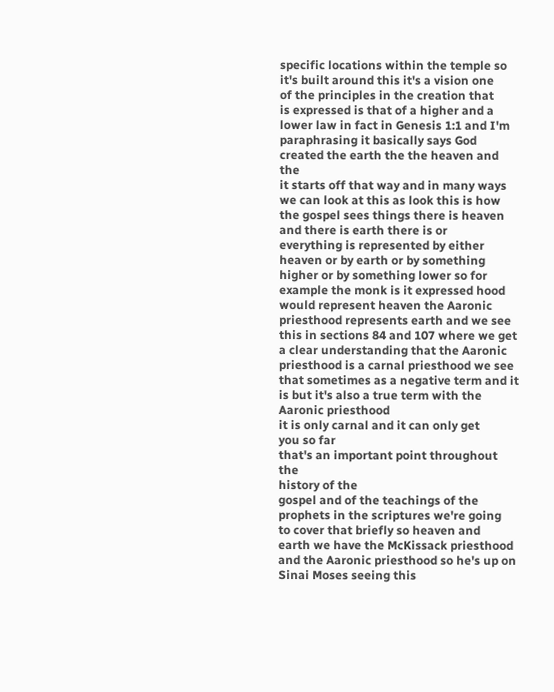specific locations within the temple so
it's built around this it's a vision one
of the principles in the creation that
is expressed is that of a higher and a
lower law in fact in Genesis 1:1 and I'm
paraphrasing it basically says God
created the earth the the heaven and the
it starts off that way and in many ways
we can look at this as look this is how
the gospel sees things there is heaven
and there is earth there is or
everything is represented by either
heaven or by earth or by something
higher or by something lower so for
example the monk is it expressed hood
would represent heaven the Aaronic
priesthood represents earth and we see
this in sections 84 and 107 where we get
a clear understanding that the Aaronic
priesthood is a carnal priesthood we see
that sometimes as a negative term and it
is but it's also a true term with the
Aaronic priesthood
it is only carnal and it can only get
you so far
that's an important point throughout the
history of the
gospel and of the teachings of the
prophets in the scriptures we're going
to cover that briefly so heaven and
earth we have the McKissack priesthood
and the Aaronic priesthood so he's up on
Sinai Moses seeing this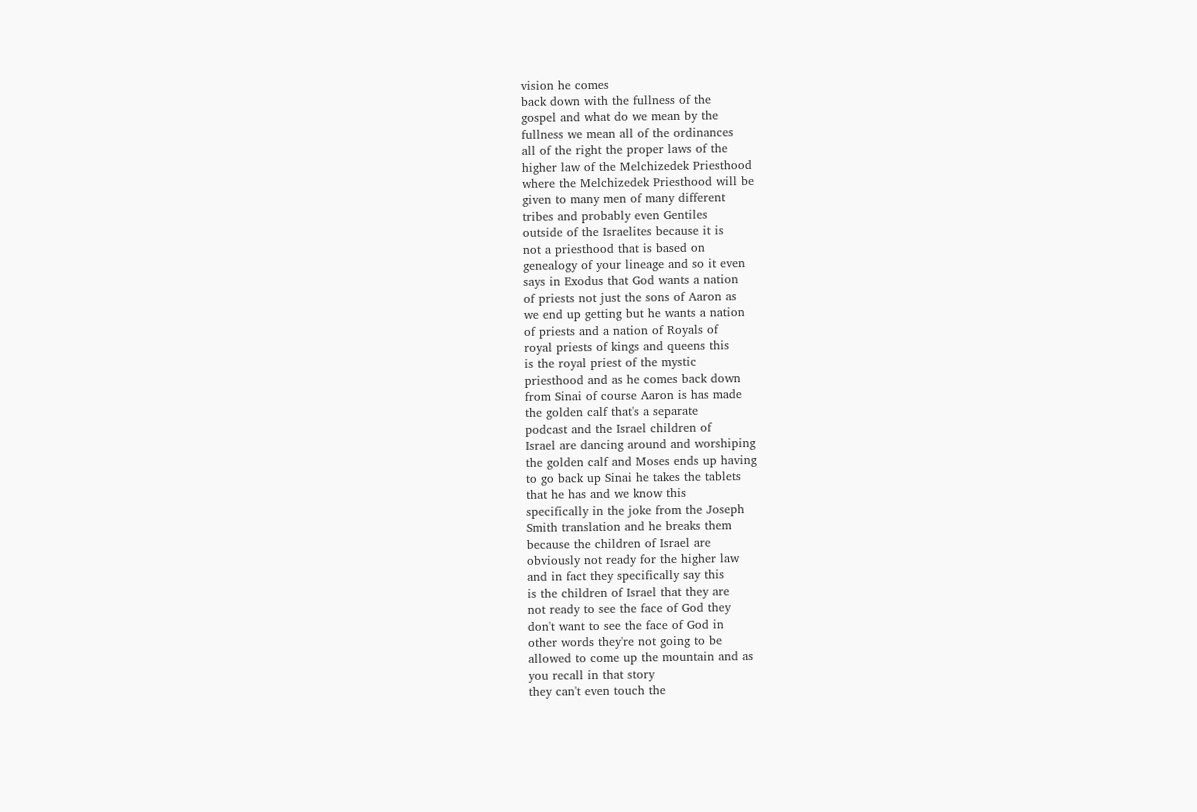vision he comes
back down with the fullness of the
gospel and what do we mean by the
fullness we mean all of the ordinances
all of the right the proper laws of the
higher law of the Melchizedek Priesthood
where the Melchizedek Priesthood will be
given to many men of many different
tribes and probably even Gentiles
outside of the Israelites because it is
not a priesthood that is based on
genealogy of your lineage and so it even
says in Exodus that God wants a nation
of priests not just the sons of Aaron as
we end up getting but he wants a nation
of priests and a nation of Royals of
royal priests of kings and queens this
is the royal priest of the mystic
priesthood and as he comes back down
from Sinai of course Aaron is has made
the golden calf that's a separate
podcast and the Israel children of
Israel are dancing around and worshiping
the golden calf and Moses ends up having
to go back up Sinai he takes the tablets
that he has and we know this
specifically in the joke from the Joseph
Smith translation and he breaks them
because the children of Israel are
obviously not ready for the higher law
and in fact they specifically say this
is the children of Israel that they are
not ready to see the face of God they
don't want to see the face of God in
other words they're not going to be
allowed to come up the mountain and as
you recall in that story
they can't even touch the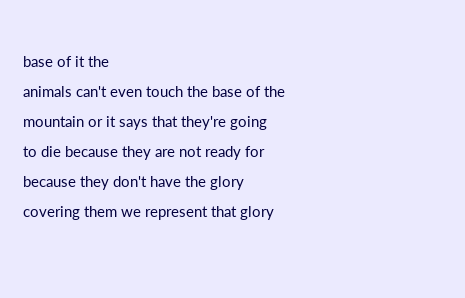base of it the
animals can't even touch the base of the
mountain or it says that they're going
to die because they are not ready for
because they don't have the glory
covering them we represent that glory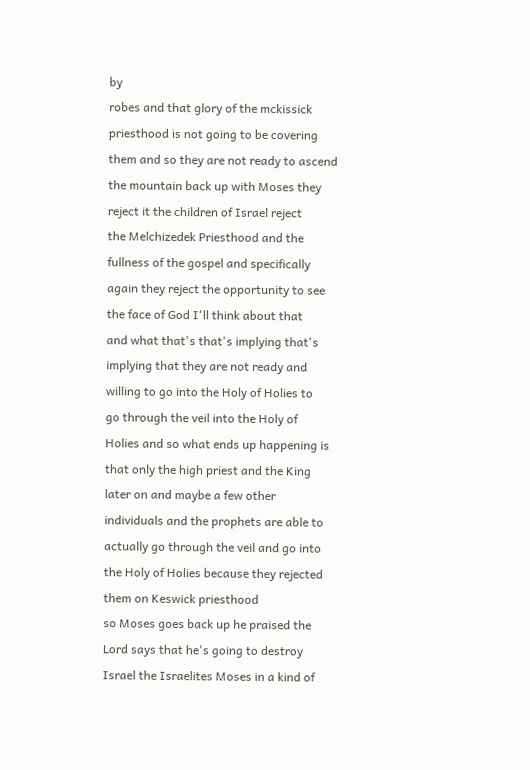by
robes and that glory of the mckissick
priesthood is not going to be covering
them and so they are not ready to ascend
the mountain back up with Moses they
reject it the children of Israel reject
the Melchizedek Priesthood and the
fullness of the gospel and specifically
again they reject the opportunity to see
the face of God I'll think about that
and what that's that's implying that's
implying that they are not ready and
willing to go into the Holy of Holies to
go through the veil into the Holy of
Holies and so what ends up happening is
that only the high priest and the King
later on and maybe a few other
individuals and the prophets are able to
actually go through the veil and go into
the Holy of Holies because they rejected
them on Keswick priesthood
so Moses goes back up he praised the
Lord says that he's going to destroy
Israel the Israelites Moses in a kind of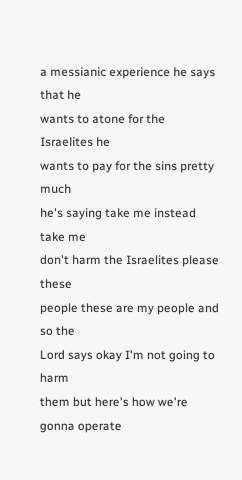a messianic experience he says that he
wants to atone for the Israelites he
wants to pay for the sins pretty much
he's saying take me instead take me
don't harm the Israelites please these
people these are my people and so the
Lord says okay I'm not going to harm
them but here's how we're gonna operate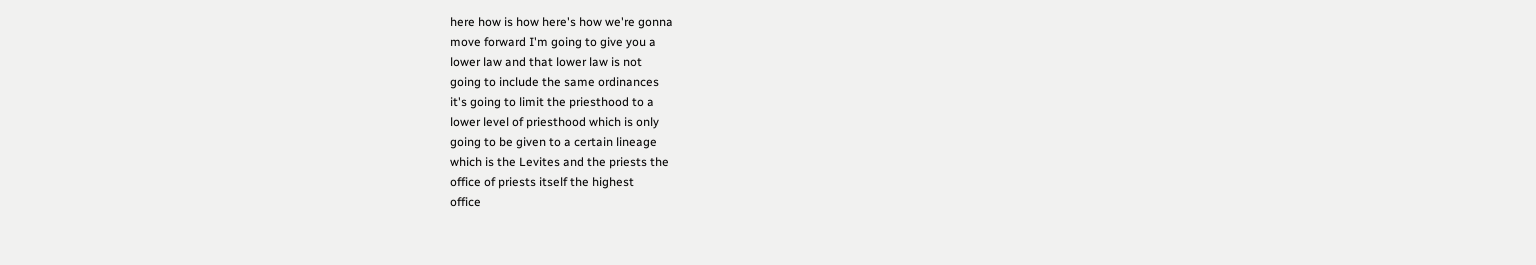here how is how here's how we're gonna
move forward I'm going to give you a
lower law and that lower law is not
going to include the same ordinances
it's going to limit the priesthood to a
lower level of priesthood which is only
going to be given to a certain lineage
which is the Levites and the priests the
office of priests itself the highest
office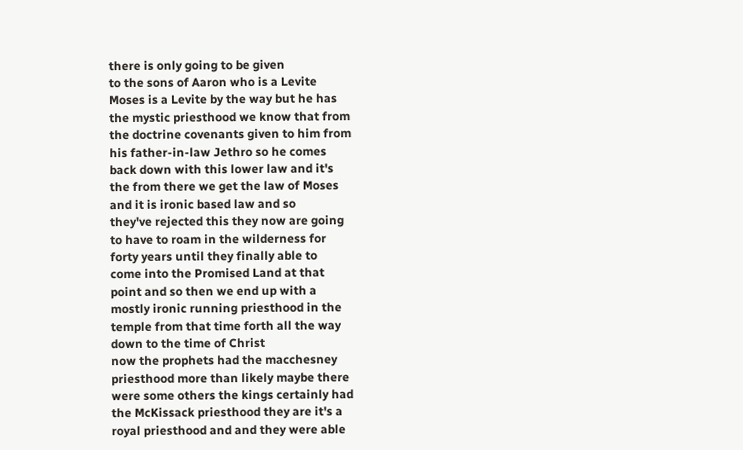there is only going to be given
to the sons of Aaron who is a Levite
Moses is a Levite by the way but he has
the mystic priesthood we know that from
the doctrine covenants given to him from
his father-in-law Jethro so he comes
back down with this lower law and it's
the from there we get the law of Moses
and it is ironic based law and so
they've rejected this they now are going
to have to roam in the wilderness for
forty years until they finally able to
come into the Promised Land at that
point and so then we end up with a
mostly ironic running priesthood in the
temple from that time forth all the way
down to the time of Christ
now the prophets had the macchesney
priesthood more than likely maybe there
were some others the kings certainly had
the McKissack priesthood they are it's a
royal priesthood and and they were able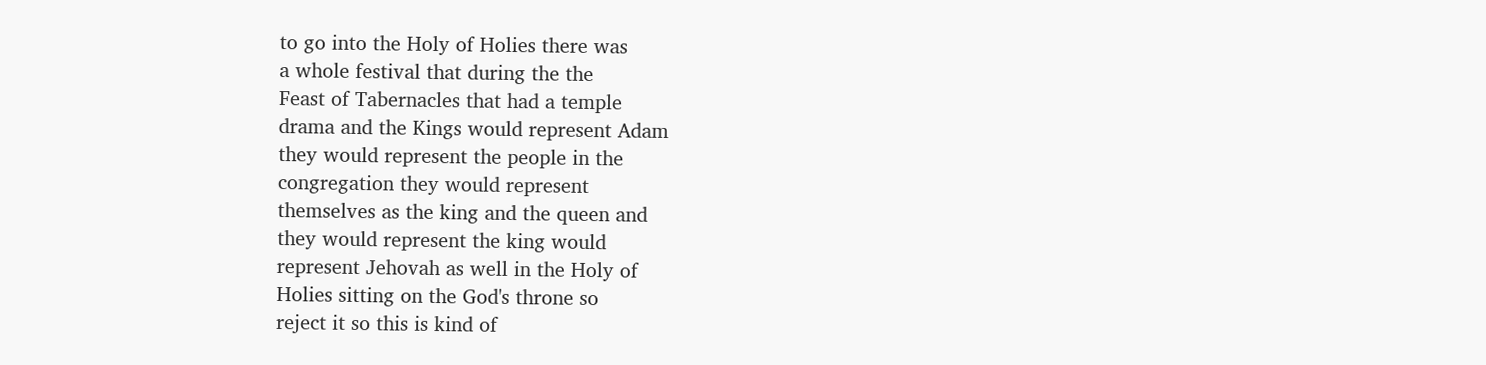to go into the Holy of Holies there was
a whole festival that during the the
Feast of Tabernacles that had a temple
drama and the Kings would represent Adam
they would represent the people in the
congregation they would represent
themselves as the king and the queen and
they would represent the king would
represent Jehovah as well in the Holy of
Holies sitting on the God's throne so
reject it so this is kind of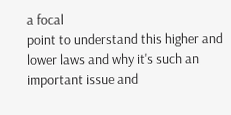a focal
point to understand this higher and
lower laws and why it's such an
important issue and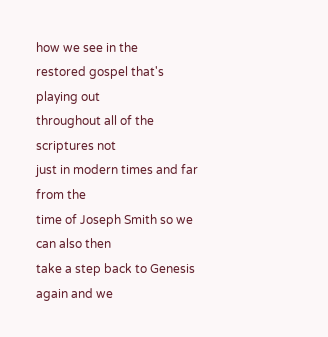how we see in the
restored gospel that's playing out
throughout all of the scriptures not
just in modern times and far from the
time of Joseph Smith so we can also then
take a step back to Genesis again and we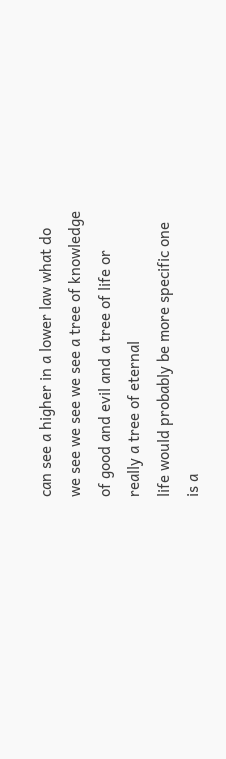can see a higher in a lower law what do
we see we see we see a tree of knowledge
of good and evil and a tree of life or
really a tree of eternal
life would probably be more specific one
is a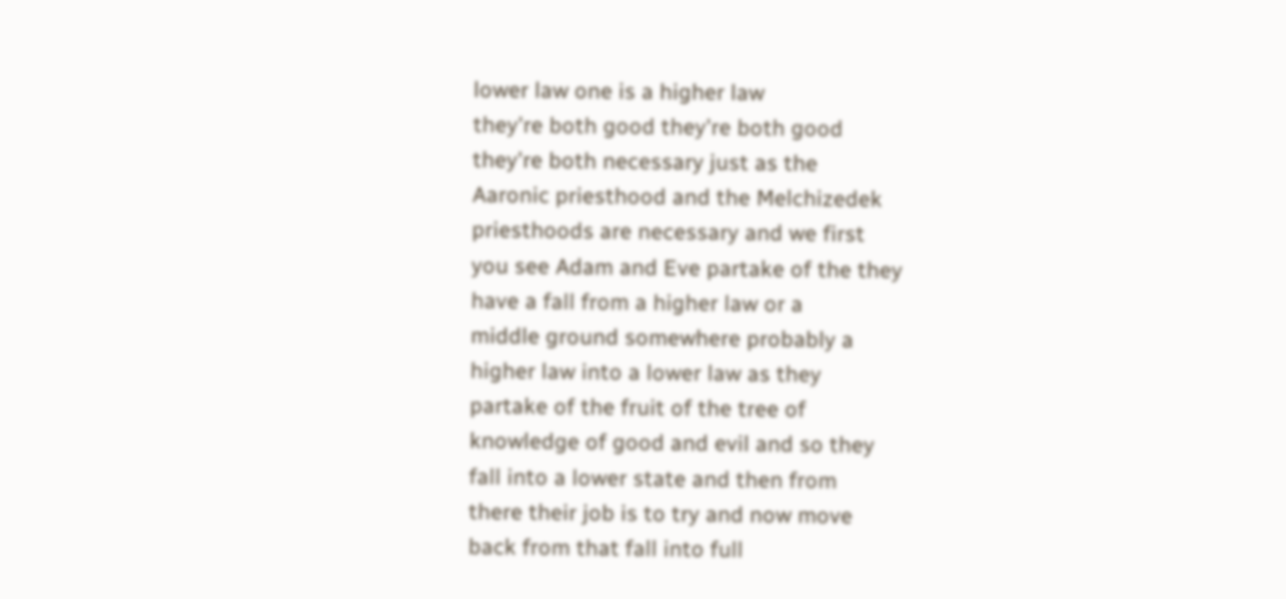lower law one is a higher law
they're both good they're both good
they're both necessary just as the
Aaronic priesthood and the Melchizedek
priesthoods are necessary and we first
you see Adam and Eve partake of the they
have a fall from a higher law or a
middle ground somewhere probably a
higher law into a lower law as they
partake of the fruit of the tree of
knowledge of good and evil and so they
fall into a lower state and then from
there their job is to try and now move
back from that fall into full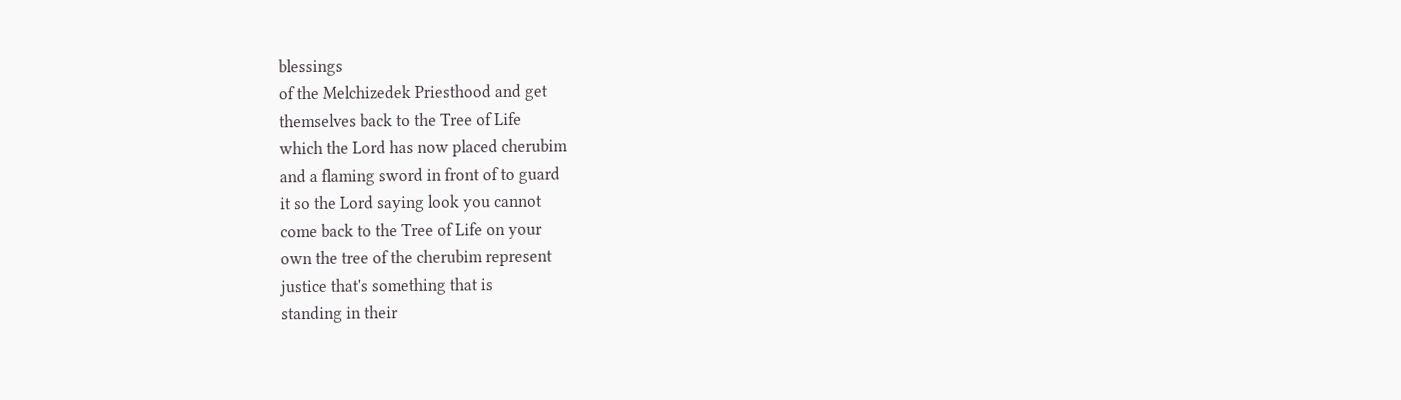blessings
of the Melchizedek Priesthood and get
themselves back to the Tree of Life
which the Lord has now placed cherubim
and a flaming sword in front of to guard
it so the Lord saying look you cannot
come back to the Tree of Life on your
own the tree of the cherubim represent
justice that's something that is
standing in their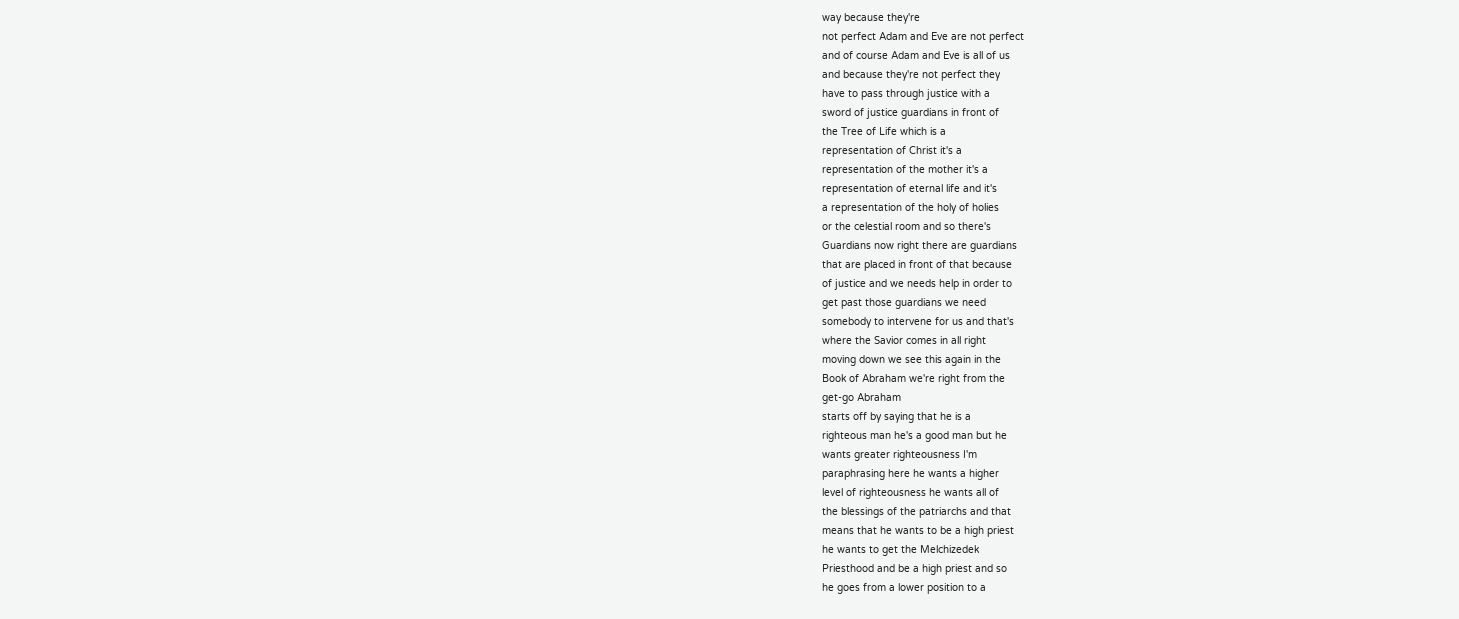way because they're
not perfect Adam and Eve are not perfect
and of course Adam and Eve is all of us
and because they're not perfect they
have to pass through justice with a
sword of justice guardians in front of
the Tree of Life which is a
representation of Christ it's a
representation of the mother it's a
representation of eternal life and it's
a representation of the holy of holies
or the celestial room and so there's
Guardians now right there are guardians
that are placed in front of that because
of justice and we needs help in order to
get past those guardians we need
somebody to intervene for us and that's
where the Savior comes in all right
moving down we see this again in the
Book of Abraham we're right from the
get-go Abraham
starts off by saying that he is a
righteous man he's a good man but he
wants greater righteousness I'm
paraphrasing here he wants a higher
level of righteousness he wants all of
the blessings of the patriarchs and that
means that he wants to be a high priest
he wants to get the Melchizedek
Priesthood and be a high priest and so
he goes from a lower position to a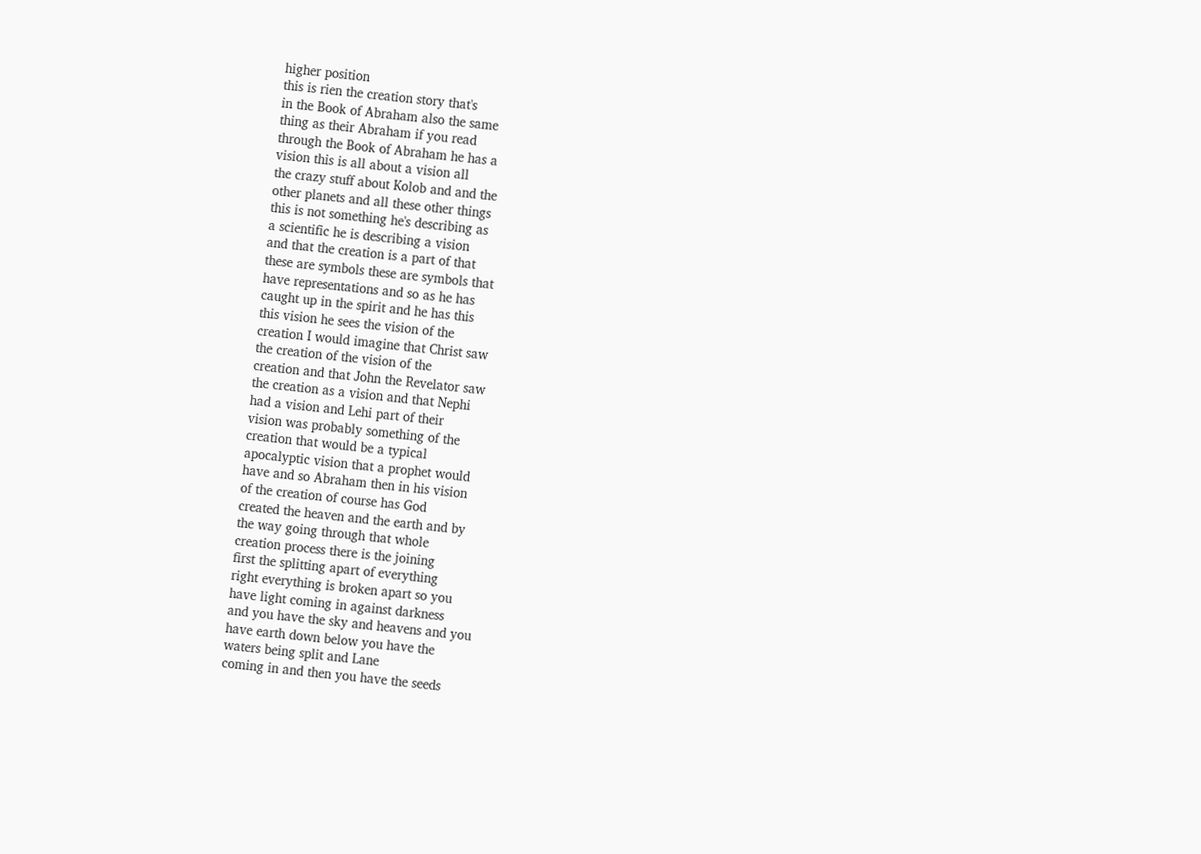higher position
this is rien the creation story that's
in the Book of Abraham also the same
thing as their Abraham if you read
through the Book of Abraham he has a
vision this is all about a vision all
the crazy stuff about Kolob and and the
other planets and all these other things
this is not something he's describing as
a scientific he is describing a vision
and that the creation is a part of that
these are symbols these are symbols that
have representations and so as he has
caught up in the spirit and he has this
this vision he sees the vision of the
creation I would imagine that Christ saw
the creation of the vision of the
creation and that John the Revelator saw
the creation as a vision and that Nephi
had a vision and Lehi part of their
vision was probably something of the
creation that would be a typical
apocalyptic vision that a prophet would
have and so Abraham then in his vision
of the creation of course has God
created the heaven and the earth and by
the way going through that whole
creation process there is the joining
first the splitting apart of everything
right everything is broken apart so you
have light coming in against darkness
and you have the sky and heavens and you
have earth down below you have the
waters being split and Lane
coming in and then you have the seeds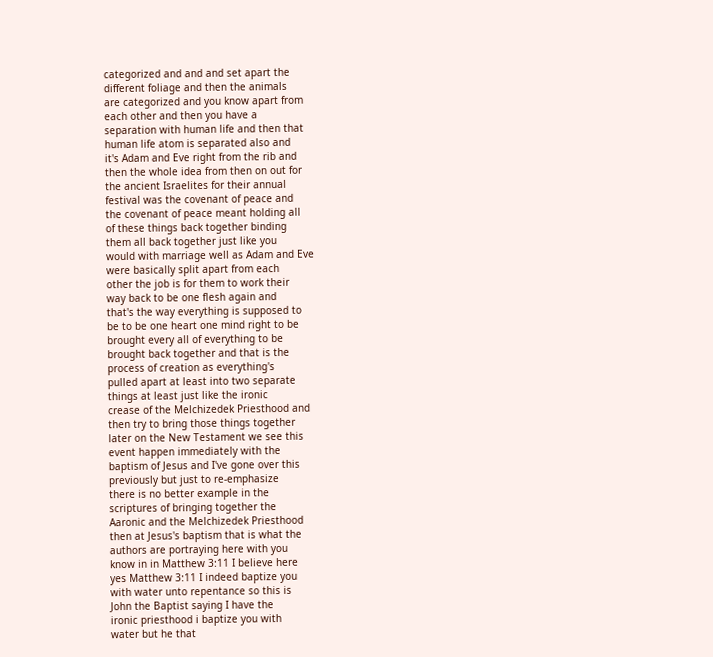categorized and and and set apart the
different foliage and then the animals
are categorized and you know apart from
each other and then you have a
separation with human life and then that
human life atom is separated also and
it's Adam and Eve right from the rib and
then the whole idea from then on out for
the ancient Israelites for their annual
festival was the covenant of peace and
the covenant of peace meant holding all
of these things back together binding
them all back together just like you
would with marriage well as Adam and Eve
were basically split apart from each
other the job is for them to work their
way back to be one flesh again and
that's the way everything is supposed to
be to be one heart one mind right to be
brought every all of everything to be
brought back together and that is the
process of creation as everything's
pulled apart at least into two separate
things at least just like the ironic
crease of the Melchizedek Priesthood and
then try to bring those things together
later on the New Testament we see this
event happen immediately with the
baptism of Jesus and I've gone over this
previously but just to re-emphasize
there is no better example in the
scriptures of bringing together the
Aaronic and the Melchizedek Priesthood
then at Jesus's baptism that is what the
authors are portraying here with you
know in in Matthew 3:11 I believe here
yes Matthew 3:11 I indeed baptize you
with water unto repentance so this is
John the Baptist saying I have the
ironic priesthood i baptize you with
water but he that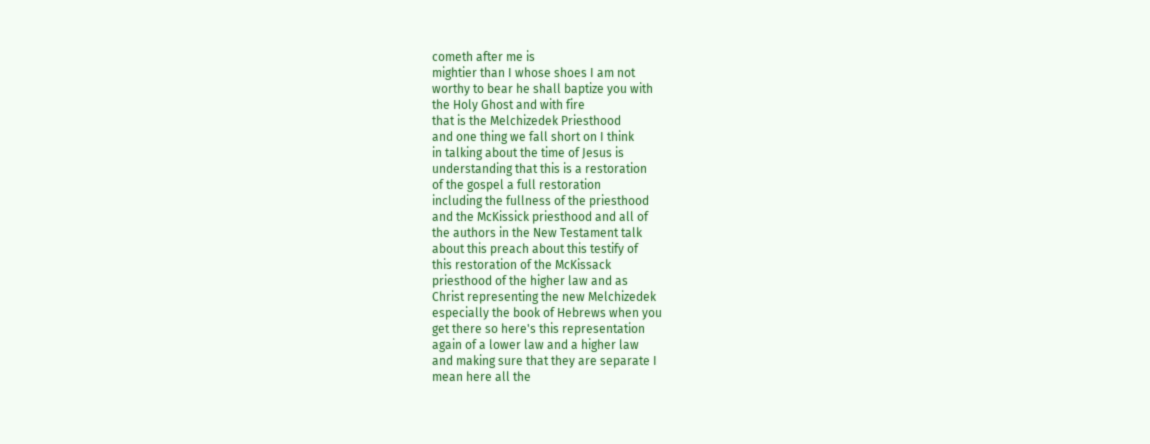cometh after me is
mightier than I whose shoes I am not
worthy to bear he shall baptize you with
the Holy Ghost and with fire
that is the Melchizedek Priesthood
and one thing we fall short on I think
in talking about the time of Jesus is
understanding that this is a restoration
of the gospel a full restoration
including the fullness of the priesthood
and the McKissick priesthood and all of
the authors in the New Testament talk
about this preach about this testify of
this restoration of the McKissack
priesthood of the higher law and as
Christ representing the new Melchizedek
especially the book of Hebrews when you
get there so here's this representation
again of a lower law and a higher law
and making sure that they are separate I
mean here all the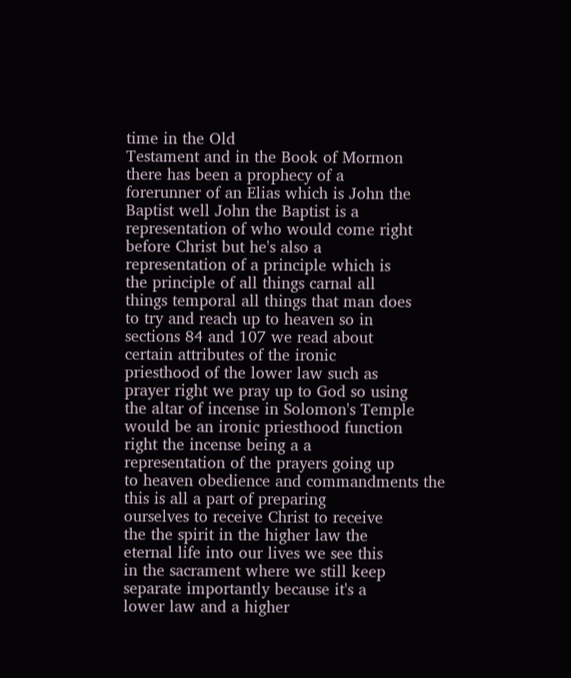time in the Old
Testament and in the Book of Mormon
there has been a prophecy of a
forerunner of an Elias which is John the
Baptist well John the Baptist is a
representation of who would come right
before Christ but he's also a
representation of a principle which is
the principle of all things carnal all
things temporal all things that man does
to try and reach up to heaven so in
sections 84 and 107 we read about
certain attributes of the ironic
priesthood of the lower law such as
prayer right we pray up to God so using
the altar of incense in Solomon's Temple
would be an ironic priesthood function
right the incense being a a
representation of the prayers going up
to heaven obedience and commandments the
this is all a part of preparing
ourselves to receive Christ to receive
the the spirit in the higher law the
eternal life into our lives we see this
in the sacrament where we still keep
separate importantly because it's a
lower law and a higher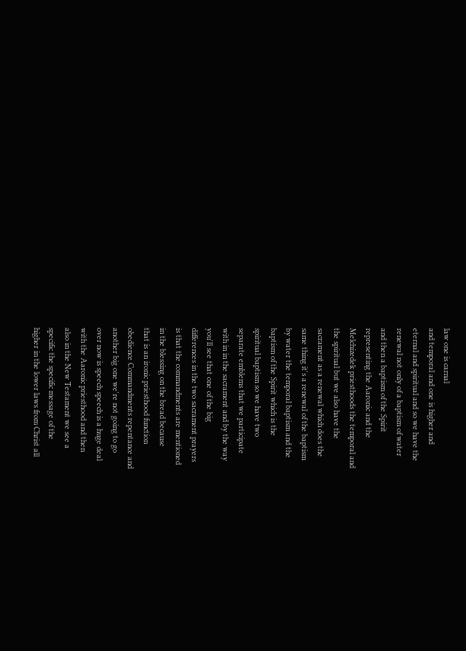law one is carnal
and temporal and one is higher and
eternal and spiritual and so we have the
renewal not only of a baptism of water
and then a baptism of the Spirit
representing the Aaronic and the
Melchizedek priesthoods the temporal and
the spiritual but we also have the
sacrament as a renewal which does the
same thing it's a renewal of the baptism
by water the temporal baptism and the
baptism of the Spirit which is the
spiritual baptism so we have two
separate emblems that we participate
with in in the sacrament and by the way
you'll see that one of the big
differences in the two sacrament prayers
is that the commandments are mentioned
in the blessing on the bread because
that is an ironic priesthood function
obedience Commandments repentance and
another big one we're not going to go
over now is speech speech is a huge deal
with the Aaronic priesthood and then
also in the New Testament we see a
specific the specific message of the
higher in the lower laws from Christ all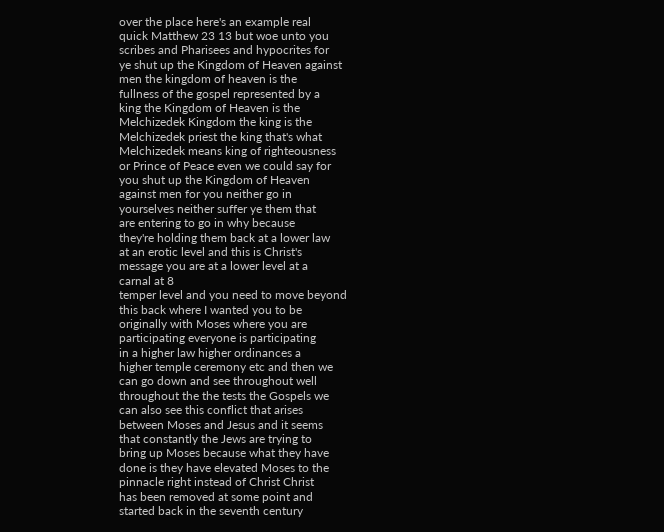over the place here's an example real
quick Matthew 23 13 but woe unto you
scribes and Pharisees and hypocrites for
ye shut up the Kingdom of Heaven against
men the kingdom of heaven is the
fullness of the gospel represented by a
king the Kingdom of Heaven is the
Melchizedek Kingdom the king is the
Melchizedek priest the king that's what
Melchizedek means king of righteousness
or Prince of Peace even we could say for
you shut up the Kingdom of Heaven
against men for you neither go in
yourselves neither suffer ye them that
are entering to go in why because
they're holding them back at a lower law
at an erotic level and this is Christ's
message you are at a lower level at a
carnal at 8
temper level and you need to move beyond
this back where I wanted you to be
originally with Moses where you are
participating everyone is participating
in a higher law higher ordinances a
higher temple ceremony etc and then we
can go down and see throughout well
throughout the the tests the Gospels we
can also see this conflict that arises
between Moses and Jesus and it seems
that constantly the Jews are trying to
bring up Moses because what they have
done is they have elevated Moses to the
pinnacle right instead of Christ Christ
has been removed at some point and
started back in the seventh century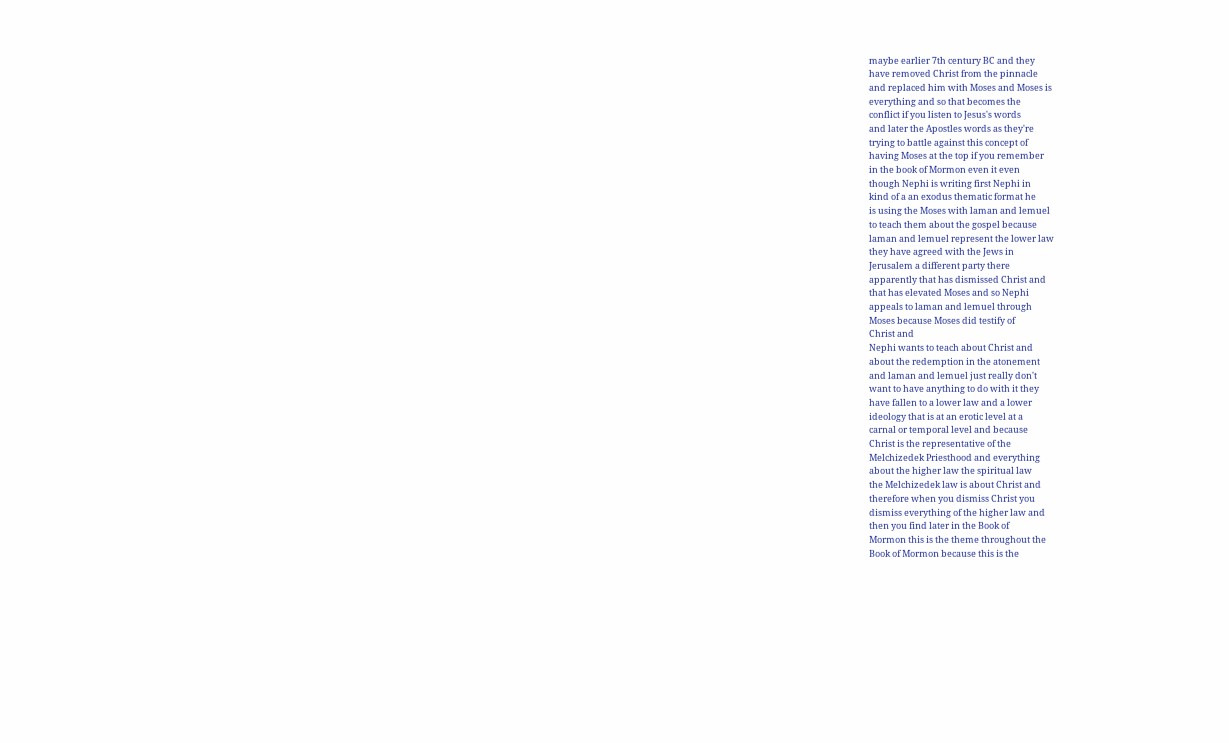maybe earlier 7th century BC and they
have removed Christ from the pinnacle
and replaced him with Moses and Moses is
everything and so that becomes the
conflict if you listen to Jesus's words
and later the Apostles words as they're
trying to battle against this concept of
having Moses at the top if you remember
in the book of Mormon even it even
though Nephi is writing first Nephi in
kind of a an exodus thematic format he
is using the Moses with laman and lemuel
to teach them about the gospel because
laman and lemuel represent the lower law
they have agreed with the Jews in
Jerusalem a different party there
apparently that has dismissed Christ and
that has elevated Moses and so Nephi
appeals to laman and lemuel through
Moses because Moses did testify of
Christ and
Nephi wants to teach about Christ and
about the redemption in the atonement
and laman and lemuel just really don't
want to have anything to do with it they
have fallen to a lower law and a lower
ideology that is at an erotic level at a
carnal or temporal level and because
Christ is the representative of the
Melchizedek Priesthood and everything
about the higher law the spiritual law
the Melchizedek law is about Christ and
therefore when you dismiss Christ you
dismiss everything of the higher law and
then you find later in the Book of
Mormon this is the theme throughout the
Book of Mormon because this is the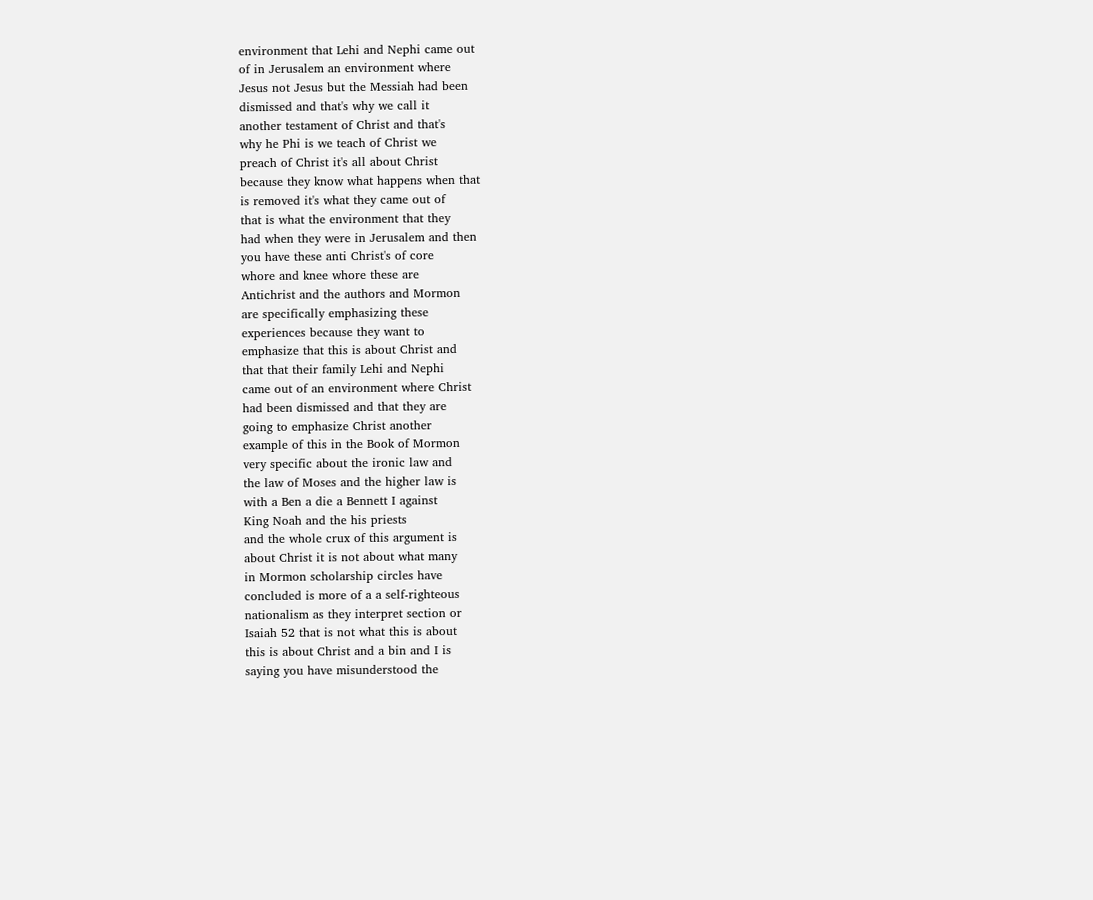environment that Lehi and Nephi came out
of in Jerusalem an environment where
Jesus not Jesus but the Messiah had been
dismissed and that's why we call it
another testament of Christ and that's
why he Phi is we teach of Christ we
preach of Christ it's all about Christ
because they know what happens when that
is removed it's what they came out of
that is what the environment that they
had when they were in Jerusalem and then
you have these anti Christ's of core
whore and knee whore these are
Antichrist and the authors and Mormon
are specifically emphasizing these
experiences because they want to
emphasize that this is about Christ and
that that their family Lehi and Nephi
came out of an environment where Christ
had been dismissed and that they are
going to emphasize Christ another
example of this in the Book of Mormon
very specific about the ironic law and
the law of Moses and the higher law is
with a Ben a die a Bennett I against
King Noah and the his priests
and the whole crux of this argument is
about Christ it is not about what many
in Mormon scholarship circles have
concluded is more of a a self-righteous
nationalism as they interpret section or
Isaiah 52 that is not what this is about
this is about Christ and a bin and I is
saying you have misunderstood the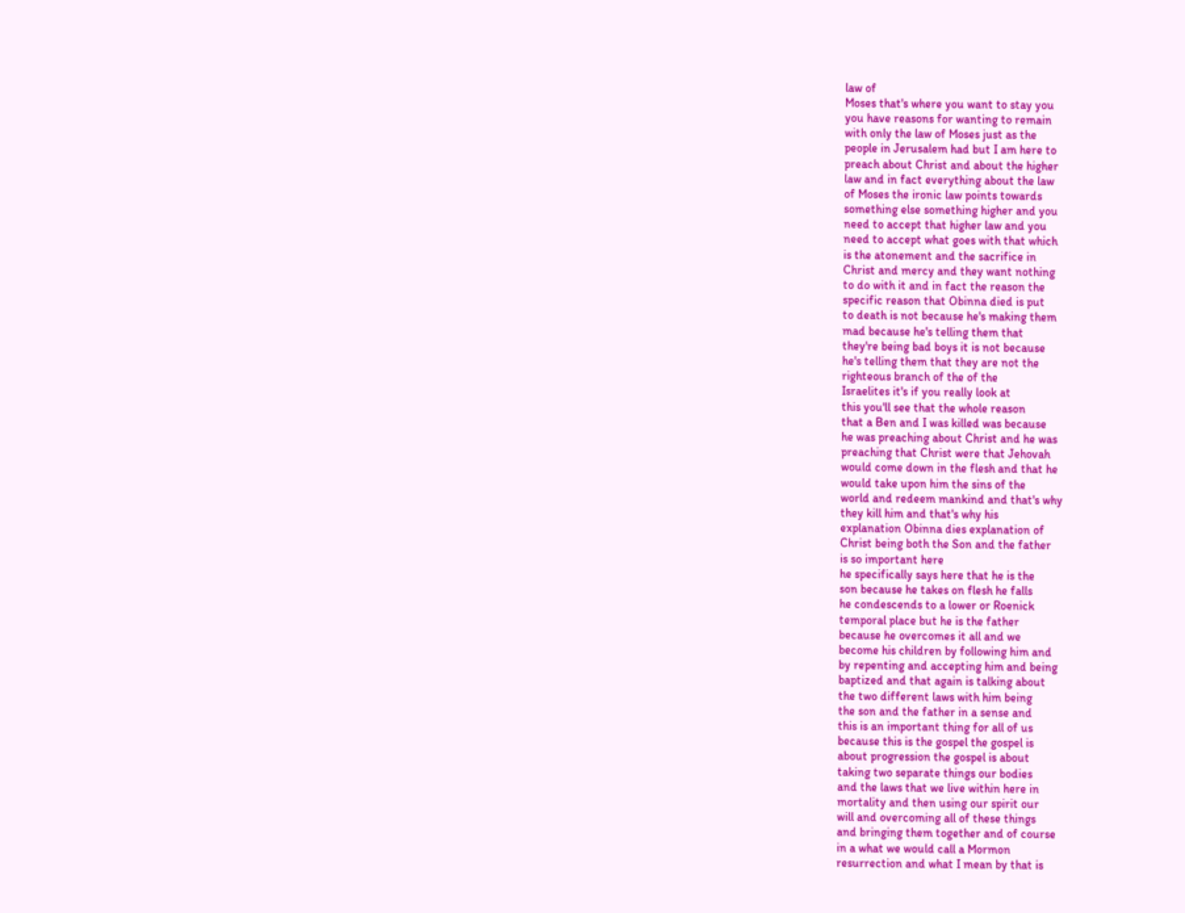law of
Moses that's where you want to stay you
you have reasons for wanting to remain
with only the law of Moses just as the
people in Jerusalem had but I am here to
preach about Christ and about the higher
law and in fact everything about the law
of Moses the ironic law points towards
something else something higher and you
need to accept that higher law and you
need to accept what goes with that which
is the atonement and the sacrifice in
Christ and mercy and they want nothing
to do with it and in fact the reason the
specific reason that Obinna died is put
to death is not because he's making them
mad because he's telling them that
they're being bad boys it is not because
he's telling them that they are not the
righteous branch of the of the
Israelites it's if you really look at
this you'll see that the whole reason
that a Ben and I was killed was because
he was preaching about Christ and he was
preaching that Christ were that Jehovah
would come down in the flesh and that he
would take upon him the sins of the
world and redeem mankind and that's why
they kill him and that's why his
explanation Obinna dies explanation of
Christ being both the Son and the father
is so important here
he specifically says here that he is the
son because he takes on flesh he falls
he condescends to a lower or Roenick
temporal place but he is the father
because he overcomes it all and we
become his children by following him and
by repenting and accepting him and being
baptized and that again is talking about
the two different laws with him being
the son and the father in a sense and
this is an important thing for all of us
because this is the gospel the gospel is
about progression the gospel is about
taking two separate things our bodies
and the laws that we live within here in
mortality and then using our spirit our
will and overcoming all of these things
and bringing them together and of course
in a what we would call a Mormon
resurrection and what I mean by that is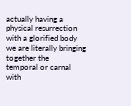actually having a physical resurrection
with a glorified body
we are literally bringing together the
temporal or carnal with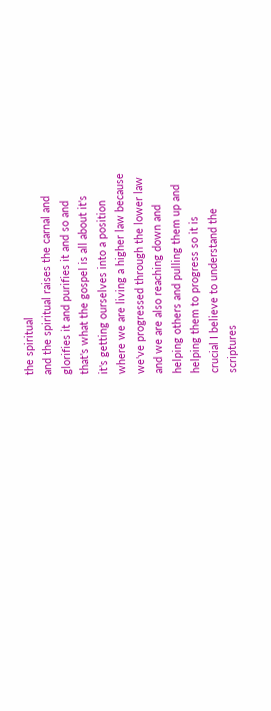the spiritual
and the spiritual raises the carnal and
glorifies it and purifies it and so and
that's what the gospel is all about it's
it's getting ourselves into a position
where we are living a higher law because
we've progressed through the lower law
and we are also reaching down and
helping others and pulling them up and
helping them to progress so it is
crucial I believe to understand the
scriptures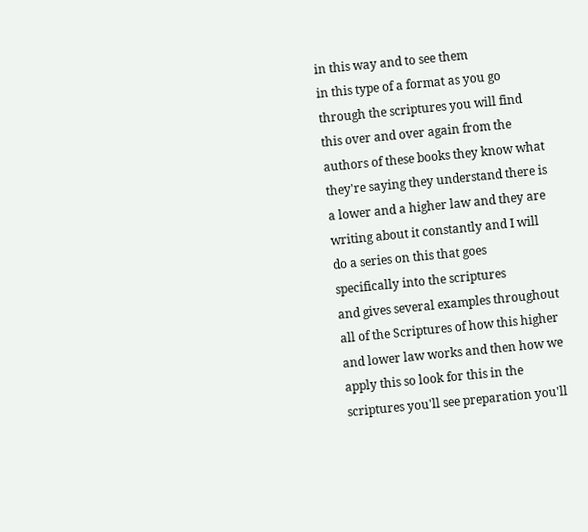in this way and to see them
in this type of a format as you go
through the scriptures you will find
this over and over again from the
authors of these books they know what
they're saying they understand there is
a lower and a higher law and they are
writing about it constantly and I will
do a series on this that goes
specifically into the scriptures
and gives several examples throughout
all of the Scriptures of how this higher
and lower law works and then how we
apply this so look for this in the
scriptures you'll see preparation you'll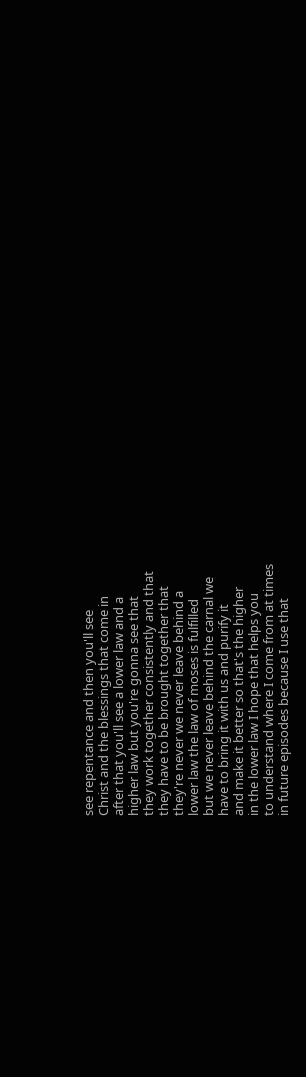see repentance and then you'll see
Christ and the blessings that come in
after that you'll see a lower law and a
higher law but you're gonna see that
they work together consistently and that
they have to be brought together that
they're never we never leave behind a
lower law the law of moses is fulfilled
but we never leave behind the carnal we
have to bring it with us and purify it
and make it better so that's the higher
in the lower law I hope that helps you
to understand where I come from at times
in future episodes because I use that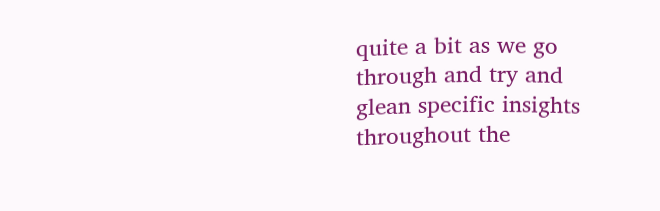quite a bit as we go through and try and
glean specific insights throughout the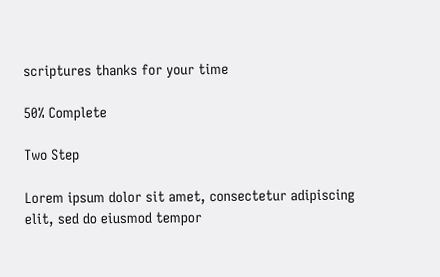scriptures thanks for your time

50% Complete

Two Step

Lorem ipsum dolor sit amet, consectetur adipiscing elit, sed do eiusmod tempor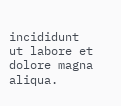incididunt ut labore et dolore magna aliqua.